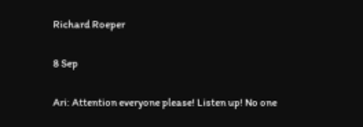Richard Roeper

8 Sep

Ari: Attention everyone please! Listen up! No one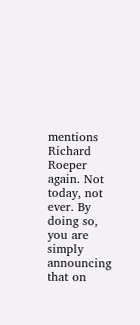mentions Richard Roeper again. Not today, not ever. By doing so, you are simply announcing that on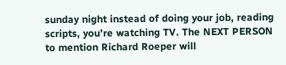sunday night instead of doing your job, reading scripts, you’re watching TV. The NEXT PERSON to mention Richard Roeper will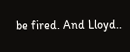be fired. And Lloyd..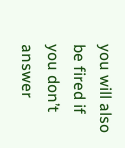you will also be fired if you don’t answer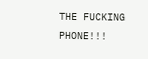THE FUCKING PHONE!!!